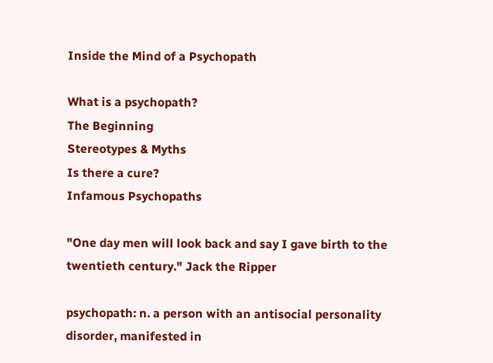Inside the Mind of a Psychopath

What is a psychopath?
The Beginning
Stereotypes & Myths
Is there a cure?
Infamous Psychopaths

"One day men will look back and say I gave birth to the twentieth century." Jack the Ripper

psychopath: n. a person with an antisocial personality disorder, manifested in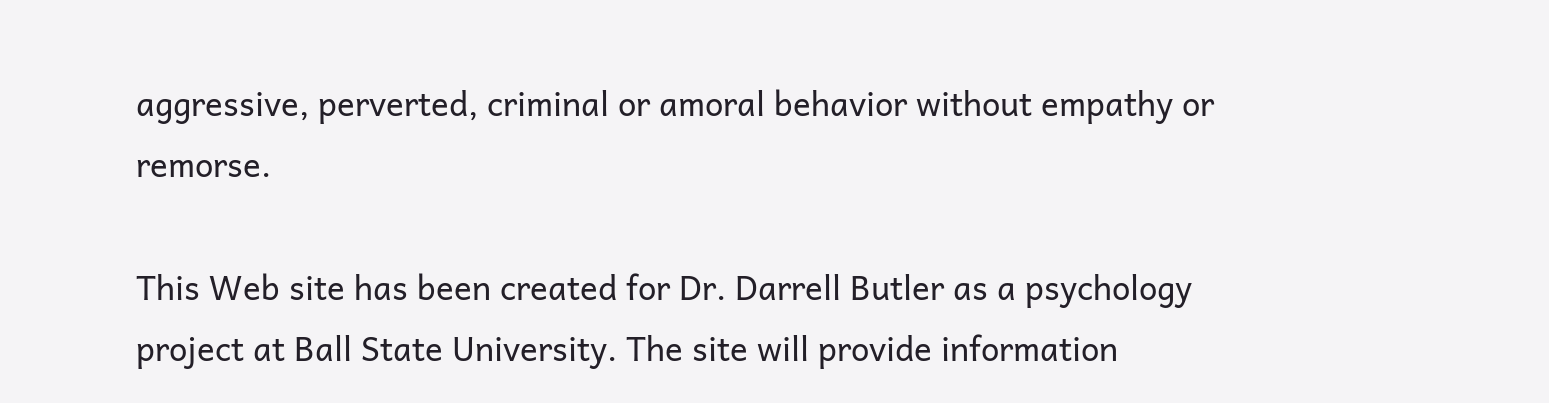aggressive, perverted, criminal or amoral behavior without empathy or remorse.

This Web site has been created for Dr. Darrell Butler as a psychology project at Ball State University. The site will provide information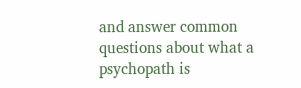and answer common questions about what a psychopath is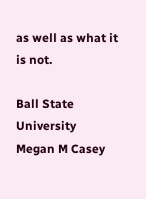as well as what it is not.

Ball State University
Megan M Casey